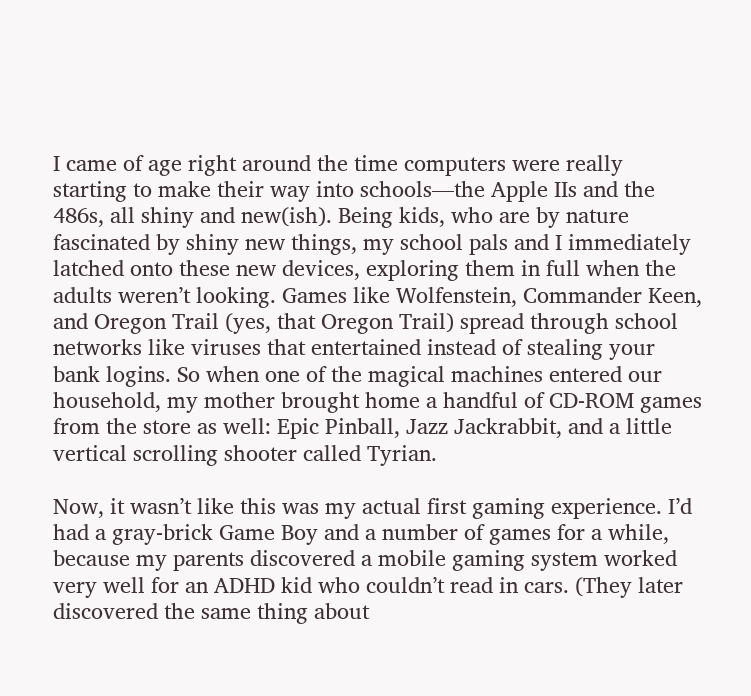I came of age right around the time computers were really starting to make their way into schools—the Apple IIs and the 486s, all shiny and new(ish). Being kids, who are by nature fascinated by shiny new things, my school pals and I immediately latched onto these new devices, exploring them in full when the adults weren’t looking. Games like Wolfenstein, Commander Keen, and Oregon Trail (yes, that Oregon Trail) spread through school networks like viruses that entertained instead of stealing your bank logins. So when one of the magical machines entered our household, my mother brought home a handful of CD-ROM games from the store as well: Epic Pinball, Jazz Jackrabbit, and a little vertical scrolling shooter called Tyrian.

Now, it wasn’t like this was my actual first gaming experience. I’d had a gray-brick Game Boy and a number of games for a while, because my parents discovered a mobile gaming system worked very well for an ADHD kid who couldn’t read in cars. (They later discovered the same thing about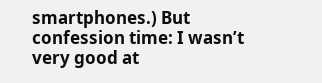smartphones.) But confession time: I wasn’t very good at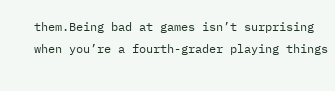them.Being bad at games isn’t surprising when you’re a fourth-grader playing things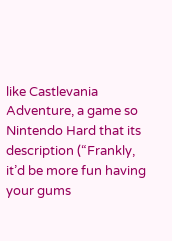like Castlevania Adventure, a game so Nintendo Hard that its description (“Frankly, it’d be more fun having your gums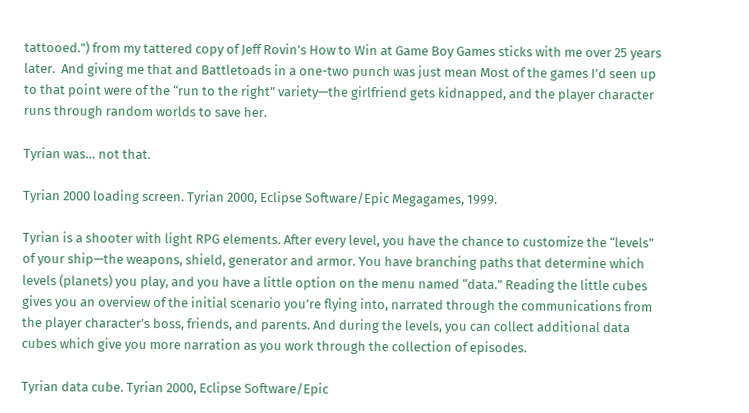tattooed.”) from my tattered copy of Jeff Rovin’s How to Win at Game Boy Games sticks with me over 25 years later.  And giving me that and Battletoads in a one-two punch was just mean Most of the games I’d seen up to that point were of the “run to the right” variety—the girlfriend gets kidnapped, and the player character runs through random worlds to save her.

Tyrian was… not that.

Tyrian 2000 loading screen. Tyrian 2000, Eclipse Software/Epic Megagames, 1999.

Tyrian is a shooter with light RPG elements. After every level, you have the chance to customize the “levels” of your ship—the weapons, shield, generator and armor. You have branching paths that determine which levels (planets) you play, and you have a little option on the menu named “data.” Reading the little cubes gives you an overview of the initial scenario you’re flying into, narrated through the communications from the player character’s boss, friends, and parents. And during the levels, you can collect additional data cubes which give you more narration as you work through the collection of episodes.

Tyrian data cube. Tyrian 2000, Eclipse Software/Epic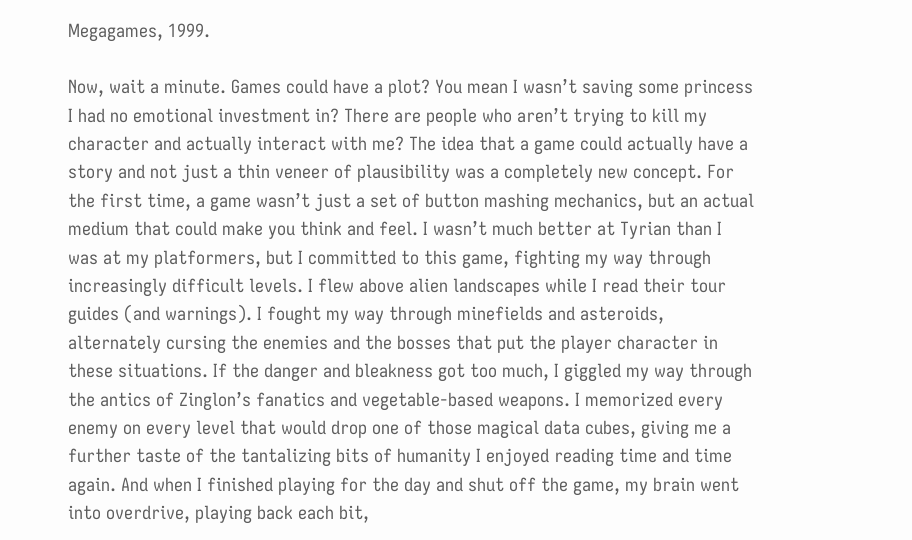Megagames, 1999.

Now, wait a minute. Games could have a plot? You mean I wasn’t saving some princess I had no emotional investment in? There are people who aren’t trying to kill my character and actually interact with me? The idea that a game could actually have a story and not just a thin veneer of plausibility was a completely new concept. For the first time, a game wasn’t just a set of button mashing mechanics, but an actual medium that could make you think and feel. I wasn’t much better at Tyrian than I was at my platformers, but I committed to this game, fighting my way through increasingly difficult levels. I flew above alien landscapes while I read their tour guides (and warnings). I fought my way through minefields and asteroids, alternately cursing the enemies and the bosses that put the player character in these situations. If the danger and bleakness got too much, I giggled my way through the antics of Zinglon’s fanatics and vegetable-based weapons. I memorized every enemy on every level that would drop one of those magical data cubes, giving me a further taste of the tantalizing bits of humanity I enjoyed reading time and time again. And when I finished playing for the day and shut off the game, my brain went into overdrive, playing back each bit,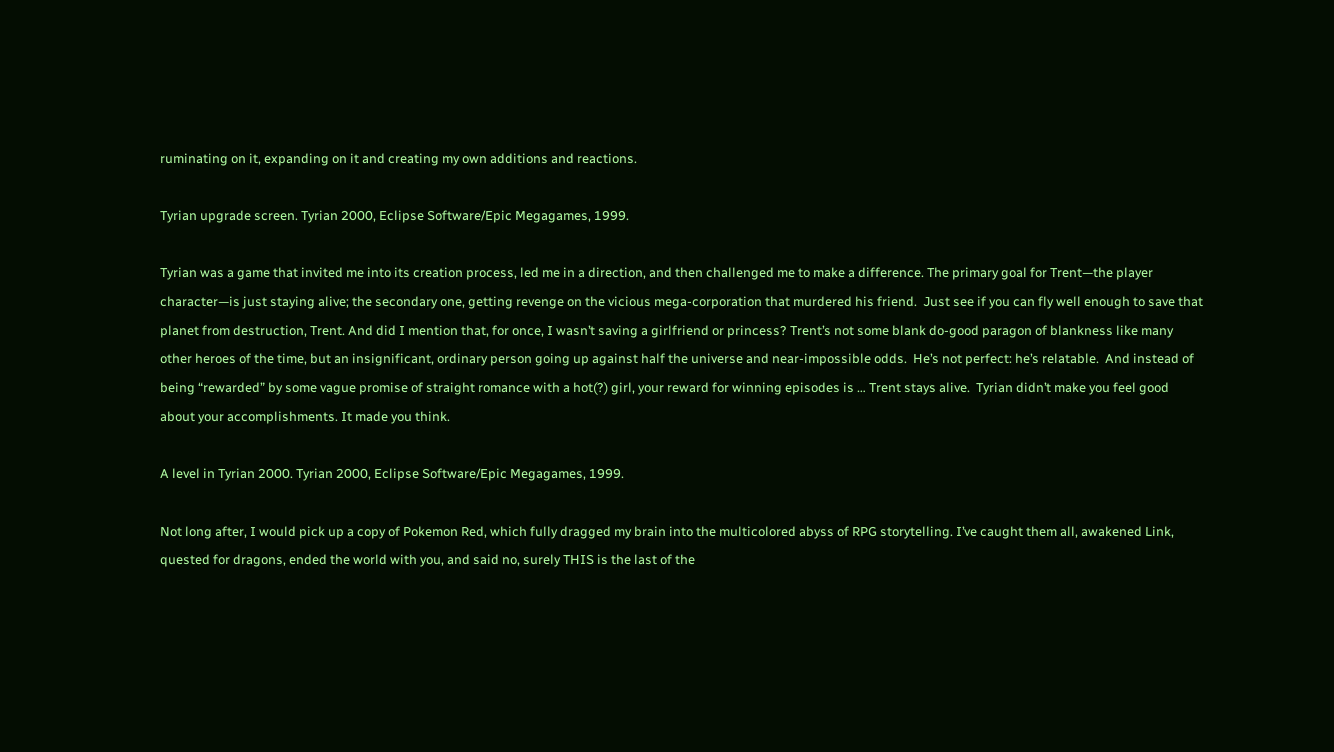ruminating on it, expanding on it and creating my own additions and reactions.

Tyrian upgrade screen. Tyrian 2000, Eclipse Software/Epic Megagames, 1999.

Tyrian was a game that invited me into its creation process, led me in a direction, and then challenged me to make a difference. The primary goal for Trent—the player character—is just staying alive; the secondary one, getting revenge on the vicious mega-corporation that murdered his friend.  Just see if you can fly well enough to save that planet from destruction, Trent. And did I mention that, for once, I wasn’t saving a girlfriend or princess? Trent’s not some blank do-good paragon of blankness like many other heroes of the time, but an insignificant, ordinary person going up against half the universe and near-impossible odds.  He’s not perfect: he’s relatable.  And instead of being “rewarded” by some vague promise of straight romance with a hot(?) girl, your reward for winning episodes is … Trent stays alive.  Tyrian didn’t make you feel good about your accomplishments. It made you think.

A level in Tyrian 2000. Tyrian 2000, Eclipse Software/Epic Megagames, 1999.

Not long after, I would pick up a copy of Pokemon Red, which fully dragged my brain into the multicolored abyss of RPG storytelling. I’ve caught them all, awakened Link, quested for dragons, ended the world with you, and said no, surely THIS is the last of the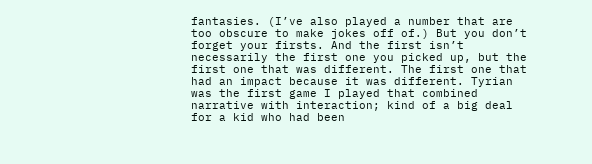fantasies. (I’ve also played a number that are too obscure to make jokes off of.) But you don’t forget your firsts. And the first isn’t necessarily the first one you picked up, but the first one that was different. The first one that had an impact because it was different. Tyrian was the first game I played that combined narrative with interaction; kind of a big deal for a kid who had been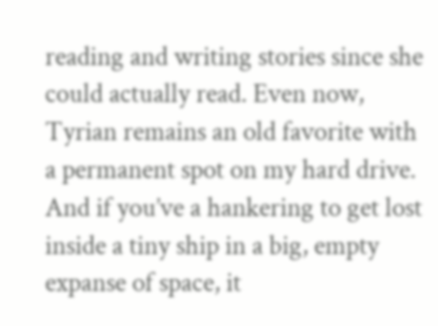reading and writing stories since she could actually read. Even now, Tyrian remains an old favorite with a permanent spot on my hard drive. And if you’ve a hankering to get lost inside a tiny ship in a big, empty expanse of space, it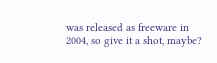was released as freeware in 2004, so give it a shot, maybe?